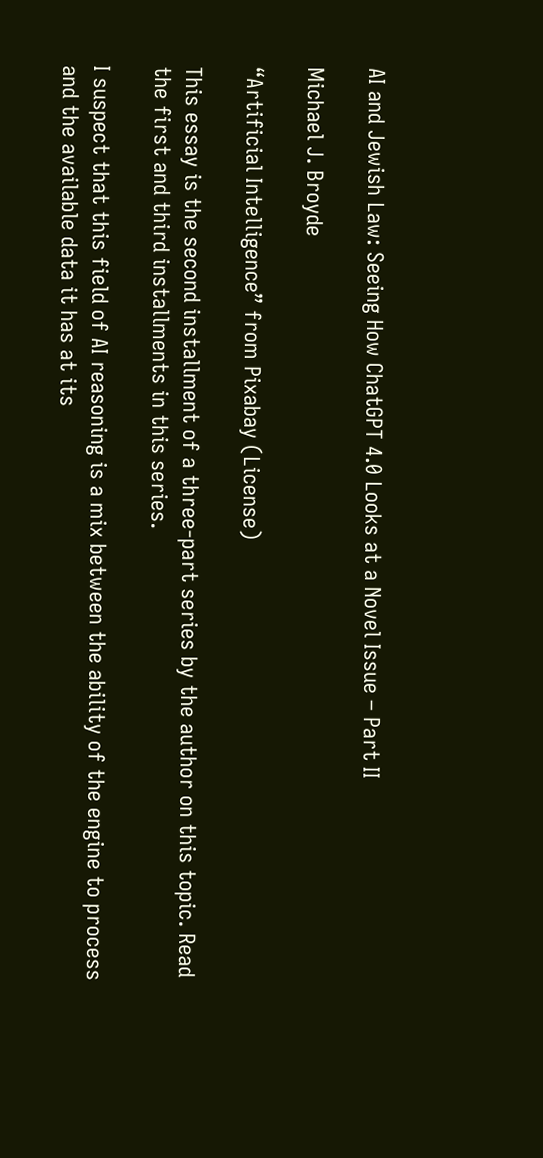AI and Jewish Law: Seeing How ChatGPT 4.0 Looks at a Novel Issue – Part II

Michael J. Broyde

“Artificial Intelligence” from Pixabay (License)

This essay is the second installment of a three-part series by the author on this topic. Read the first and third installments in this series.

I suspect that this field of AI reasoning is a mix between the ability of the engine to process and the available data it has at its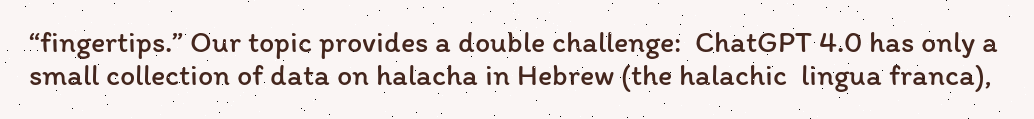“fingertips.” Our topic provides a double challenge:  ChatGPT 4.0 has only a small collection of data on halacha in Hebrew (the halachic  lingua franca),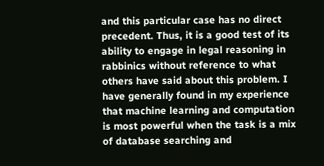and this particular case has no direct precedent. Thus, it is a good test of its ability to engage in legal reasoning in rabbinics without reference to what others have said about this problem. I have generally found in my experience that machine learning and computation is most powerful when the task is a mix of database searching and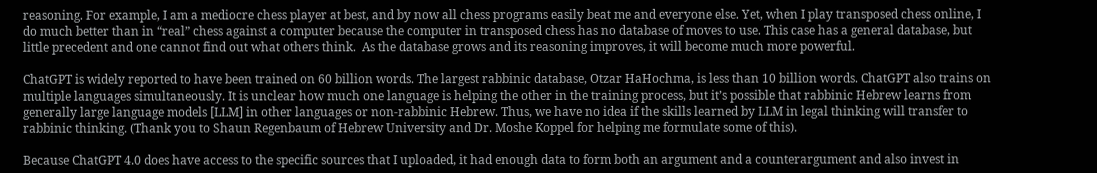reasoning. For example, I am a mediocre chess player at best, and by now all chess programs easily beat me and everyone else. Yet, when I play transposed chess online, I do much better than in “real” chess against a computer because the computer in transposed chess has no database of moves to use. This case has a general database, but little precedent and one cannot find out what others think.  As the database grows and its reasoning improves, it will become much more powerful.

ChatGPT is widely reported to have been trained on 60 billion words. The largest rabbinic database, Otzar HaHochma, is less than 10 billion words. ChatGPT also trains on multiple languages simultaneously. It is unclear how much one language is helping the other in the training process, but it’s possible that rabbinic Hebrew learns from generally large language models [LLM] in other languages or non-rabbinic Hebrew. Thus, we have no idea if the skills learned by LLM in legal thinking will transfer to rabbinic thinking. (Thank you to Shaun Regenbaum of Hebrew University and Dr. Moshe Koppel for helping me formulate some of this).

Because ChatGPT 4.0 does have access to the specific sources that I uploaded, it had enough data to form both an argument and a counterargument and also invest in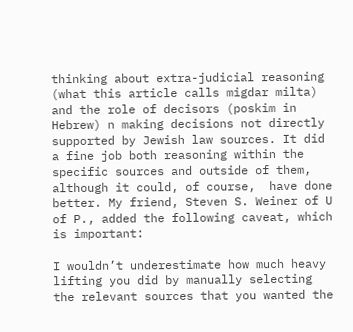thinking about extra-judicial reasoning (what this article calls migdar milta) and the role of decisors (poskim in Hebrew) n making decisions not directly supported by Jewish law sources. It did a fine job both reasoning within the specific sources and outside of them, although it could, of course,  have done better. My friend, Steven S. Weiner of U of P., added the following caveat, which is important:

I wouldn’t underestimate how much heavy lifting you did by manually selecting the relevant sources that you wanted the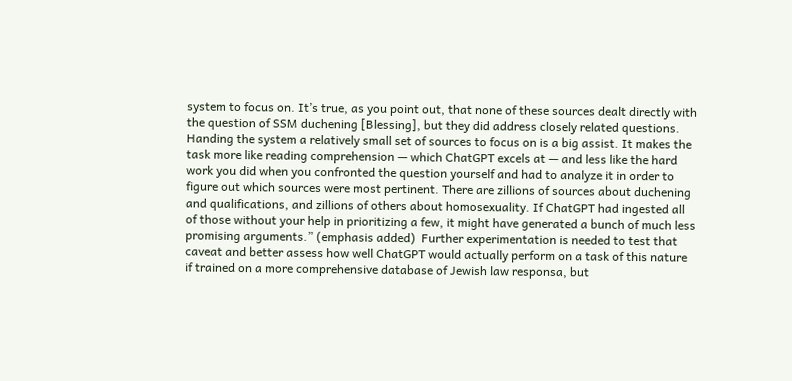system to focus on. It’s true, as you point out, that none of these sources dealt directly with the question of SSM duchening [Blessing], but they did address closely related questions. Handing the system a relatively small set of sources to focus on is a big assist. It makes the task more like reading comprehension — which ChatGPT excels at — and less like the hard work you did when you confronted the question yourself and had to analyze it in order to figure out which sources were most pertinent. There are zillions of sources about duchening and qualifications, and zillions of others about homosexuality. If ChatGPT had ingested all of those without your help in prioritizing a few, it might have generated a bunch of much less promising arguments.” (emphasis added)  Further experimentation is needed to test that caveat and better assess how well ChatGPT would actually perform on a task of this nature if trained on a more comprehensive database of Jewish law responsa, but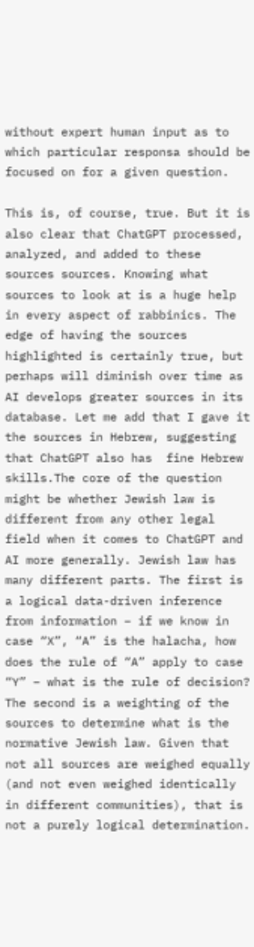without expert human input as to which particular responsa should be focused on for a given question.

This is, of course, true. But it is also clear that ChatGPT processed, analyzed, and added to these sources sources. Knowing what sources to look at is a huge help in every aspect of rabbinics. The edge of having the sources highlighted is certainly true, but perhaps will diminish over time as AI develops greater sources in its database. Let me add that I gave it the sources in Hebrew, suggesting that ChatGPT also has  fine Hebrew skills.The core of the question might be whether Jewish law is different from any other legal field when it comes to ChatGPT and AI more generally. Jewish law has many different parts. The first is a logical data-driven inference from information – if we know in case “X”, “A” is the halacha, how does the rule of “A” apply to case “Y” – what is the rule of decision? The second is a weighting of the sources to determine what is the normative Jewish law. Given that not all sources are weighed equally (and not even weighed identically in different communities), that is not a purely logical determination.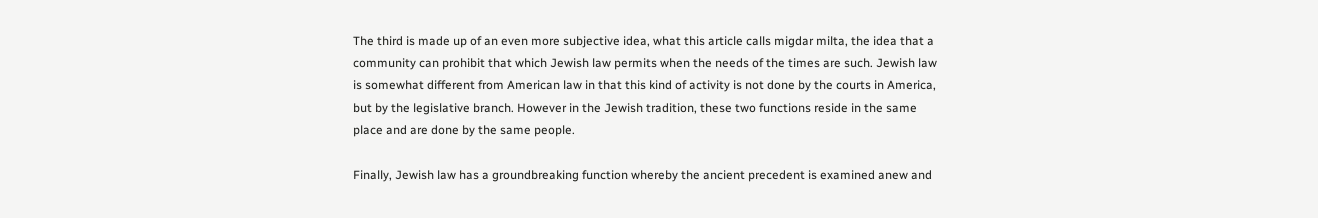The third is made up of an even more subjective idea, what this article calls migdar milta, the idea that a community can prohibit that which Jewish law permits when the needs of the times are such. Jewish law is somewhat different from American law in that this kind of activity is not done by the courts in America, but by the legislative branch. However in the Jewish tradition, these two functions reside in the same place and are done by the same people.

Finally, Jewish law has a groundbreaking function whereby the ancient precedent is examined anew and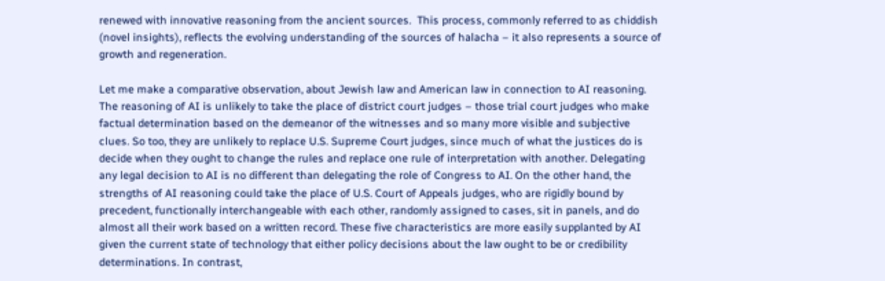renewed with innovative reasoning from the ancient sources.  This process, commonly referred to as chiddish (novel insights), reflects the evolving understanding of the sources of halacha – it also represents a source of growth and regeneration.

Let me make a comparative observation, about Jewish law and American law in connection to AI reasoning. The reasoning of AI is unlikely to take the place of district court judges – those trial court judges who make factual determination based on the demeanor of the witnesses and so many more visible and subjective clues. So too, they are unlikely to replace U.S. Supreme Court judges, since much of what the justices do is decide when they ought to change the rules and replace one rule of interpretation with another. Delegating any legal decision to AI is no different than delegating the role of Congress to AI. On the other hand, the strengths of AI reasoning could take the place of U.S. Court of Appeals judges, who are rigidly bound by precedent, functionally interchangeable with each other, randomly assigned to cases, sit in panels, and do almost all their work based on a written record. These five characteristics are more easily supplanted by AI given the current state of technology that either policy decisions about the law ought to be or credibility determinations. In contrast,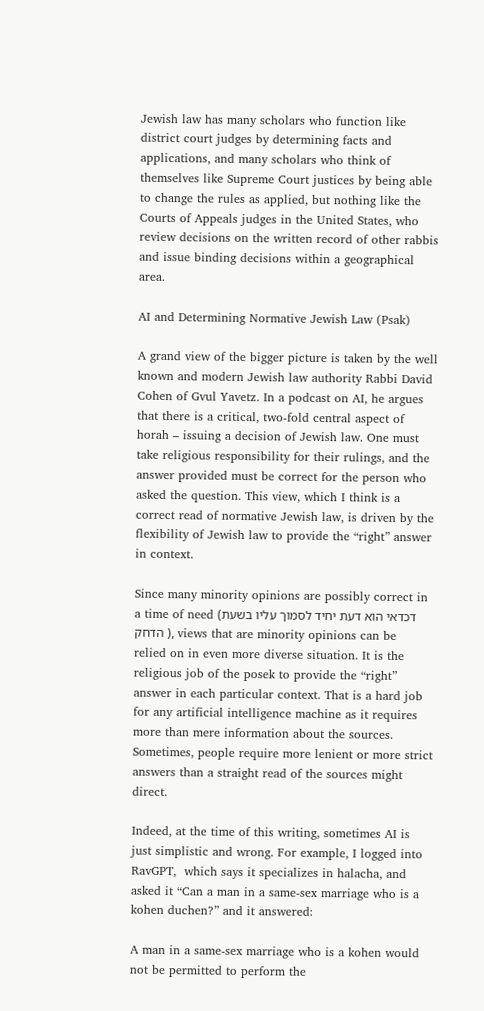Jewish law has many scholars who function like district court judges by determining facts and applications, and many scholars who think of themselves like Supreme Court justices by being able to change the rules as applied, but nothing like the Courts of Appeals judges in the United States, who review decisions on the written record of other rabbis and issue binding decisions within a geographical area.

AI and Determining Normative Jewish Law (Psak)

A grand view of the bigger picture is taken by the well known and modern Jewish law authority Rabbi David Cohen of Gvul Yavetz. In a podcast on AI, he argues that there is a critical, two-fold central aspect of horah – issuing a decision of Jewish law. One must take religious responsibility for their rulings, and the answer provided must be correct for the person who asked the question. This view, which I think is a correct read of normative Jewish law, is driven by the flexibility of Jewish law to provide the “right” answer in context.

Since many minority opinions are possibly correct in a time of need (דכדאי הוא דעת יחיד לסמוך עליו בשעת הדחק ), views that are minority opinions can be relied on in even more diverse situation. It is the religious job of the posek to provide the “right” answer in each particular context. That is a hard job for any artificial intelligence machine as it requires more than mere information about the sources.  Sometimes, people require more lenient or more strict answers than a straight read of the sources might direct.

Indeed, at the time of this writing, sometimes AI is just simplistic and wrong. For example, I logged into RavGPT,  which says it specializes in halacha, and asked it “Can a man in a same-sex marriage who is a kohen duchen?” and it answered:

A man in a same-sex marriage who is a kohen would not be permitted to perform the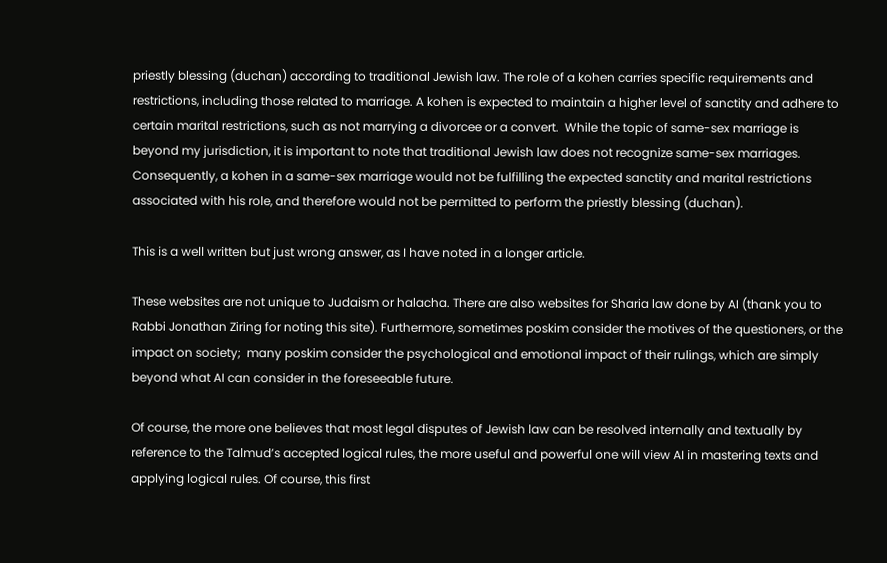priestly blessing (duchan) according to traditional Jewish law. The role of a kohen carries specific requirements and restrictions, including those related to marriage. A kohen is expected to maintain a higher level of sanctity and adhere to certain marital restrictions, such as not marrying a divorcee or a convert.  While the topic of same-sex marriage is beyond my jurisdiction, it is important to note that traditional Jewish law does not recognize same-sex marriages. Consequently, a kohen in a same-sex marriage would not be fulfilling the expected sanctity and marital restrictions associated with his role, and therefore would not be permitted to perform the priestly blessing (duchan).

This is a well written but just wrong answer, as I have noted in a longer article.

These websites are not unique to Judaism or halacha. There are also websites for Sharia law done by AI (thank you to Rabbi Jonathan Ziring for noting this site). Furthermore, sometimes poskim consider the motives of the questioners, or the impact on society;  many poskim consider the psychological and emotional impact of their rulings, which are simply beyond what AI can consider in the foreseeable future.

Of course, the more one believes that most legal disputes of Jewish law can be resolved internally and textually by reference to the Talmud’s accepted logical rules, the more useful and powerful one will view AI in mastering texts and applying logical rules. Of course, this first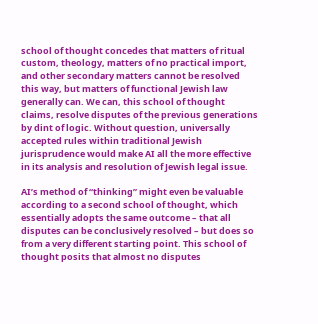school of thought concedes that matters of ritual custom, theology, matters of no practical import, and other secondary matters cannot be resolved this way, but matters of functional Jewish law generally can. We can, this school of thought claims, resolve disputes of the previous generations by dint of logic. Without question, universally accepted rules within traditional Jewish jurisprudence would make AI all the more effective in its analysis and resolution of Jewish legal issue.

AI’s method of “thinking” might even be valuable according to a second school of thought, which essentially adopts the same outcome – that all disputes can be conclusively resolved – but does so from a very different starting point. This school of thought posits that almost no disputes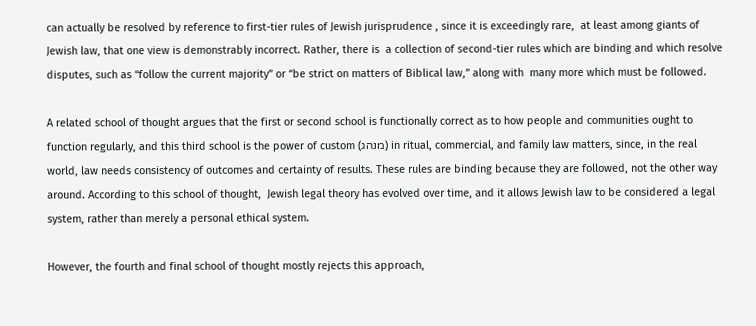can actually be resolved by reference to first-tier rules of Jewish jurisprudence , since it is exceedingly rare,  at least among giants of Jewish law, that one view is demonstrably incorrect. Rather, there is  a collection of second-tier rules which are binding and which resolve disputes, such as “follow the current majority” or “be strict on matters of Biblical law,” along with  many more which must be followed.

A related school of thought argues that the first or second school is functionally correct as to how people and communities ought to function regularly, and this third school is the power of custom (מנהג) in ritual, commercial, and family law matters, since, in the real world, law needs consistency of outcomes and certainty of results. These rules are binding because they are followed, not the other way around. According to this school of thought,  Jewish legal theory has evolved over time, and it allows Jewish law to be considered a legal system, rather than merely a personal ethical system.

However, the fourth and final school of thought mostly rejects this approach,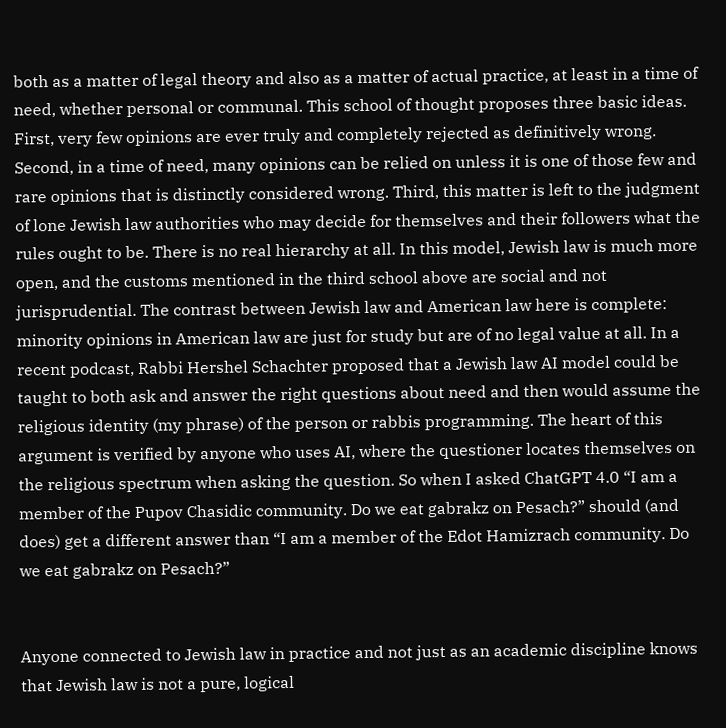both as a matter of legal theory and also as a matter of actual practice, at least in a time of need, whether personal or communal. This school of thought proposes three basic ideas. First, very few opinions are ever truly and completely rejected as definitively wrong. Second, in a time of need, many opinions can be relied on unless it is one of those few and rare opinions that is distinctly considered wrong. Third, this matter is left to the judgment of lone Jewish law authorities who may decide for themselves and their followers what the rules ought to be. There is no real hierarchy at all. In this model, Jewish law is much more open, and the customs mentioned in the third school above are social and not jurisprudential. The contrast between Jewish law and American law here is complete: minority opinions in American law are just for study but are of no legal value at all. In a recent podcast, Rabbi Hershel Schachter proposed that a Jewish law AI model could be taught to both ask and answer the right questions about need and then would assume the religious identity (my phrase) of the person or rabbis programming. The heart of this argument is verified by anyone who uses AI, where the questioner locates themselves on the religious spectrum when asking the question. So when I asked ChatGPT 4.0 “I am a member of the Pupov Chasidic community. Do we eat gabrakz on Pesach?” should (and does) get a different answer than “I am a member of the Edot Hamizrach community. Do we eat gabrakz on Pesach?”


Anyone connected to Jewish law in practice and not just as an academic discipline knows that Jewish law is not a pure, logical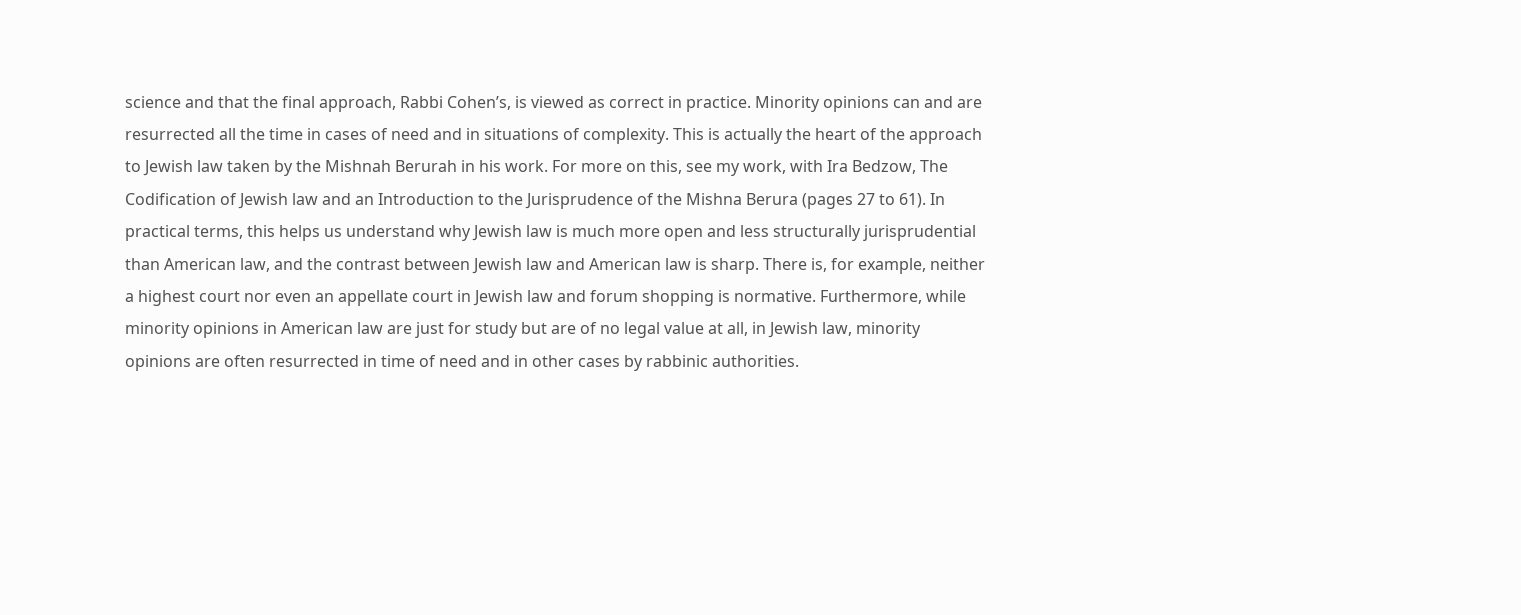science and that the final approach, Rabbi Cohen’s, is viewed as correct in practice. Minority opinions can and are resurrected all the time in cases of need and in situations of complexity. This is actually the heart of the approach to Jewish law taken by the Mishnah Berurah in his work. For more on this, see my work, with Ira Bedzow, The Codification of Jewish law and an Introduction to the Jurisprudence of the Mishna Berura (pages 27 to 61). In practical terms, this helps us understand why Jewish law is much more open and less structurally jurisprudential than American law, and the contrast between Jewish law and American law is sharp. There is, for example, neither a highest court nor even an appellate court in Jewish law and forum shopping is normative. Furthermore, while minority opinions in American law are just for study but are of no legal value at all, in Jewish law, minority opinions are often resurrected in time of need and in other cases by rabbinic authorities.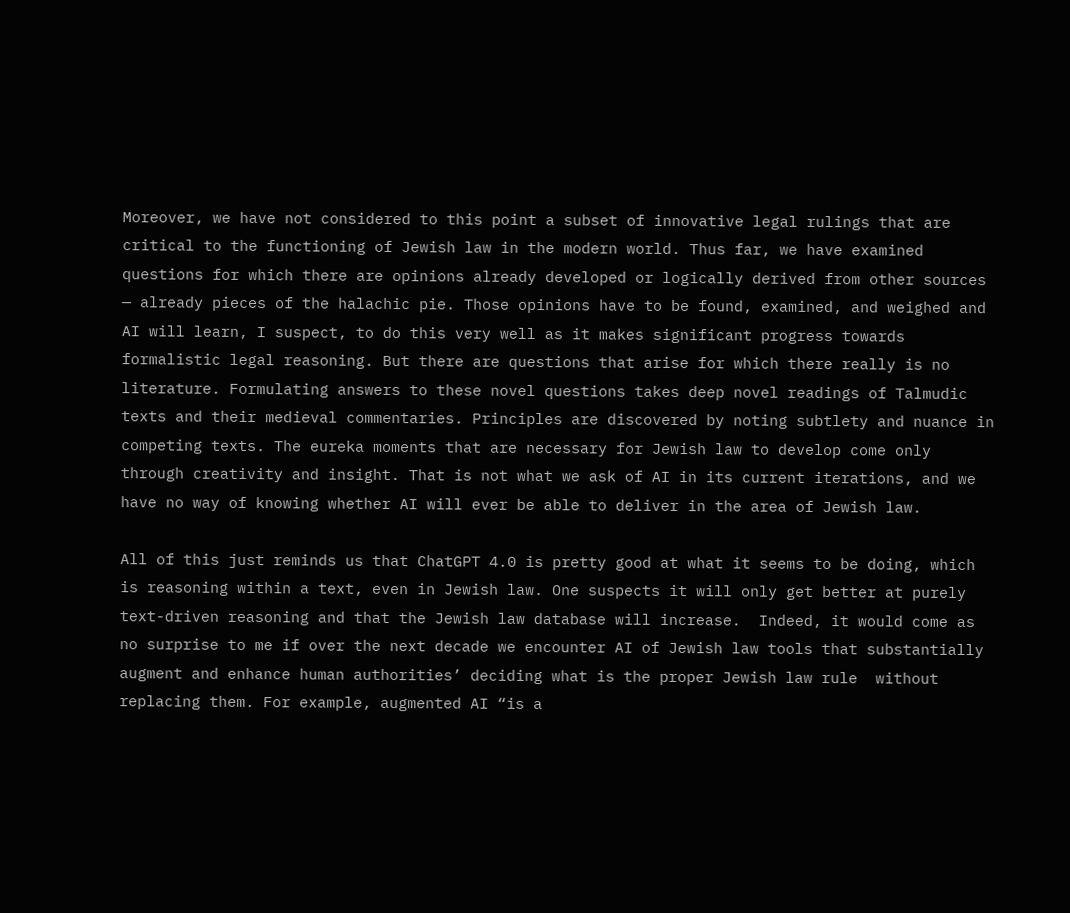Moreover, we have not considered to this point a subset of innovative legal rulings that are critical to the functioning of Jewish law in the modern world. Thus far, we have examined questions for which there are opinions already developed or logically derived from other sources — already pieces of the halachic pie. Those opinions have to be found, examined, and weighed and AI will learn, I suspect, to do this very well as it makes significant progress towards formalistic legal reasoning. But there are questions that arise for which there really is no literature. Formulating answers to these novel questions takes deep novel readings of Talmudic texts and their medieval commentaries. Principles are discovered by noting subtlety and nuance in competing texts. The eureka moments that are necessary for Jewish law to develop come only through creativity and insight. That is not what we ask of AI in its current iterations, and we have no way of knowing whether AI will ever be able to deliver in the area of Jewish law.

All of this just reminds us that ChatGPT 4.0 is pretty good at what it seems to be doing, which is reasoning within a text, even in Jewish law. One suspects it will only get better at purely text-driven reasoning and that the Jewish law database will increase.  Indeed, it would come as no surprise to me if over the next decade we encounter AI of Jewish law tools that substantially augment and enhance human authorities’ deciding what is the proper Jewish law rule  without replacing them. For example, augmented AI “is a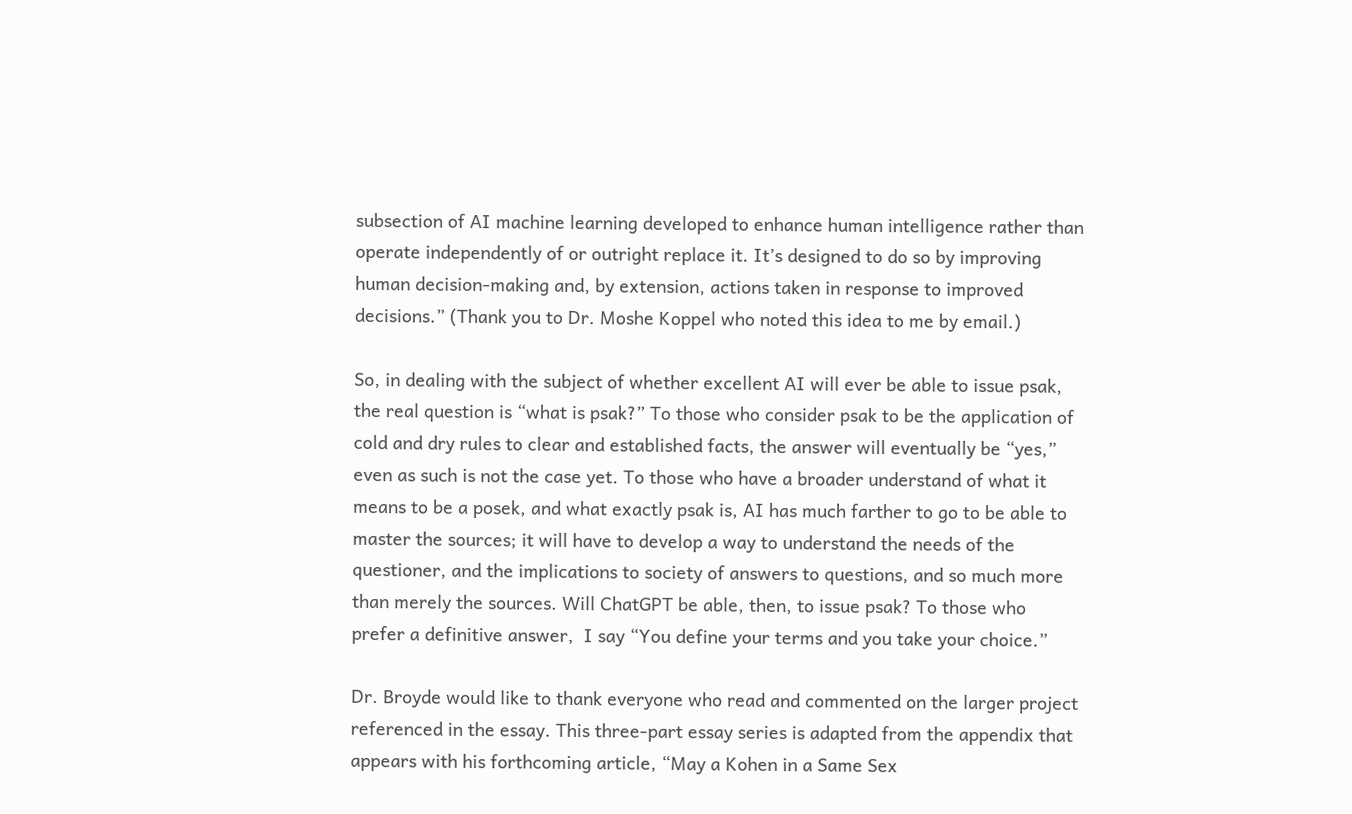subsection of AI machine learning developed to enhance human intelligence rather than operate independently of or outright replace it. It’s designed to do so by improving human decision-making and, by extension, actions taken in response to improved decisions.” (Thank you to Dr. Moshe Koppel who noted this idea to me by email.)

So, in dealing with the subject of whether excellent AI will ever be able to issue psak, the real question is “what is psak?” To those who consider psak to be the application of cold and dry rules to clear and established facts, the answer will eventually be “yes,” even as such is not the case yet. To those who have a broader understand of what it means to be a posek, and what exactly psak is, AI has much farther to go to be able to master the sources; it will have to develop a way to understand the needs of the questioner, and the implications to society of answers to questions, and so much more than merely the sources. Will ChatGPT be able, then, to issue psak? To those who prefer a definitive answer,  I say “You define your terms and you take your choice.”

Dr. Broyde would like to thank everyone who read and commented on the larger project referenced in the essay. This three-part essay series is adapted from the appendix that appears with his forthcoming article, “May a Kohen in a Same Sex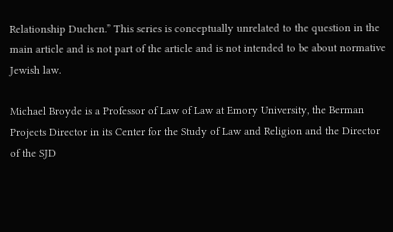Relationship Duchen.” This series is conceptually unrelated to the question in the main article and is not part of the article and is not intended to be about normative Jewish law.

Michael Broyde is a Professor of Law of Law at Emory University, the Berman Projects Director in its Center for the Study of Law and Religion and the Director of the SJD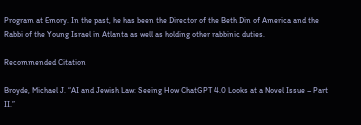Program at Emory. In the past, he has been the Director of the Beth Din of America and the Rabbi of the Young Israel in Atlanta as well as holding other rabbinic duties.

Recommended Citation

Broyde, Michael J. “AI and Jewish Law: Seeing How ChatGPT 4.0 Looks at a Novel Issue – Part II.”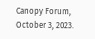Canopy Forum, October 3, 2023.